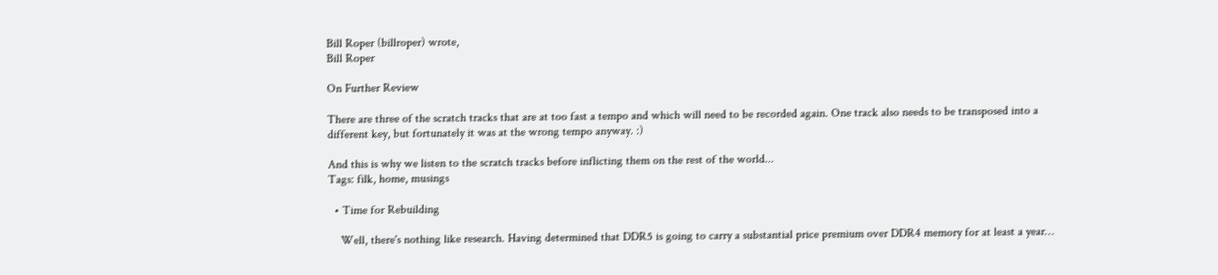Bill Roper (billroper) wrote,
Bill Roper

On Further Review

There are three of the scratch tracks that are at too fast a tempo and which will need to be recorded again. One track also needs to be transposed into a different key, but fortunately it was at the wrong tempo anyway. :)

And this is why we listen to the scratch tracks before inflicting them on the rest of the world...
Tags: filk, home, musings

  • Time for Rebuilding

    Well, there's nothing like research. Having determined that DDR5 is going to carry a substantial price premium over DDR4 memory for at least a year…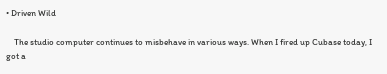• Driven Wild

    The studio computer continues to misbehave in various ways. When I fired up Cubase today, I got a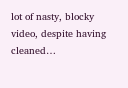lot of nasty, blocky video, despite having cleaned…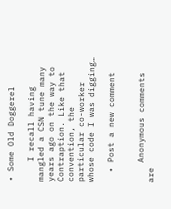• Some Old Doggerel

    I recall having mangled a CSN tune many years ago on the way to Contraption. Like that convention, the particular co-worker whose code I was digging…

  • Post a new comment


    Anonymous comments are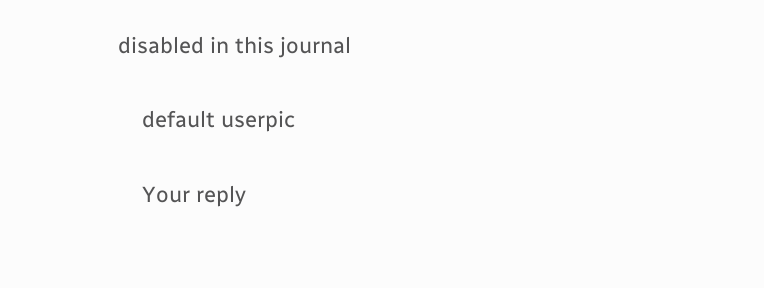disabled in this journal

    default userpic

    Your reply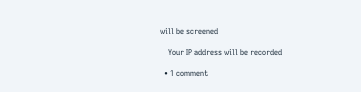will be screened

    Your IP address will be recorded

  • 1 comment